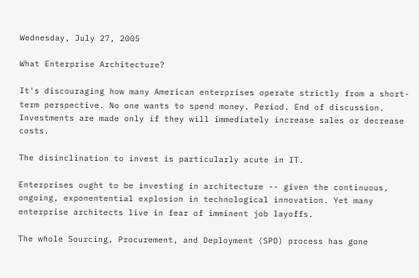Wednesday, July 27, 2005

What Enterprise Architecture?

It's discouraging how many American enterprises operate strictly from a short-term perspective. No one wants to spend money. Period. End of discussion. Investments are made only if they will immediately increase sales or decrease costs.

The disinclination to invest is particularly acute in IT.

Enterprises ought to be investing in architecture -- given the continuous, ongoing, exponentential explosion in technological innovation. Yet many enterprise architects live in fear of imminent job layoffs.

The whole Sourcing, Procurement, and Deployment (SPD) process has gone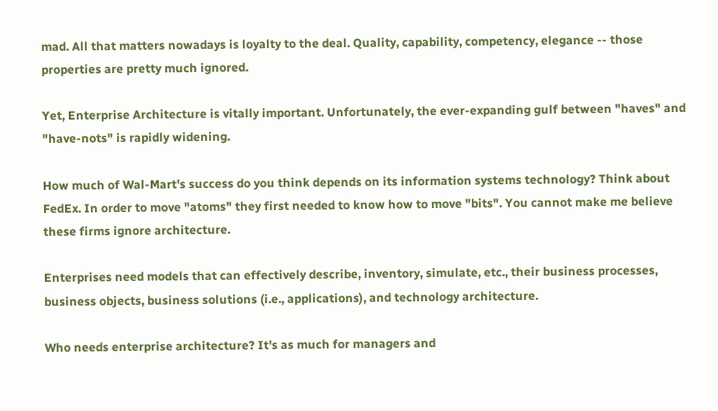mad. All that matters nowadays is loyalty to the deal. Quality, capability, competency, elegance -- those properties are pretty much ignored.

Yet, Enterprise Architecture is vitally important. Unfortunately, the ever-expanding gulf between "haves" and "have-nots" is rapidly widening.

How much of Wal-Mart's success do you think depends on its information systems technology? Think about FedEx. In order to move "atoms" they first needed to know how to move "bits". You cannot make me believe these firms ignore architecture.

Enterprises need models that can effectively describe, inventory, simulate, etc., their business processes, business objects, business solutions (i.e., applications), and technology architecture.

Who needs enterprise architecture? It's as much for managers and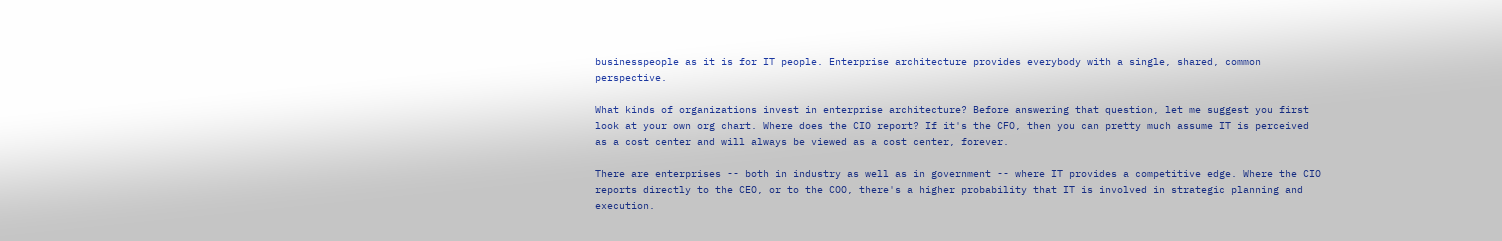businesspeople as it is for IT people. Enterprise architecture provides everybody with a single, shared, common perspective.

What kinds of organizations invest in enterprise architecture? Before answering that question, let me suggest you first look at your own org chart. Where does the CIO report? If it's the CFO, then you can pretty much assume IT is perceived as a cost center and will always be viewed as a cost center, forever.

There are enterprises -- both in industry as well as in government -- where IT provides a competitive edge. Where the CIO reports directly to the CEO, or to the COO, there's a higher probability that IT is involved in strategic planning and execution.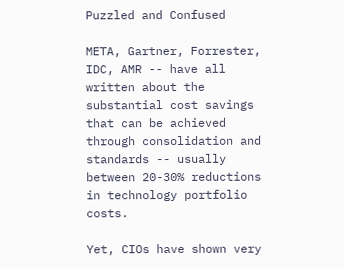Puzzled and Confused

META, Gartner, Forrester, IDC, AMR -- have all written about the substantial cost savings that can be achieved through consolidation and standards -- usually between 20-30% reductions in technology portfolio costs.

Yet, CIOs have shown very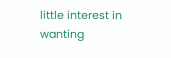little interest in wanting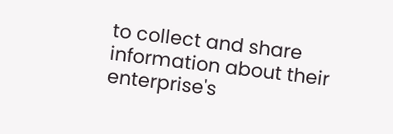to collect and share information about their enterprise's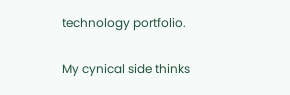technology portfolio.

My cynical side thinks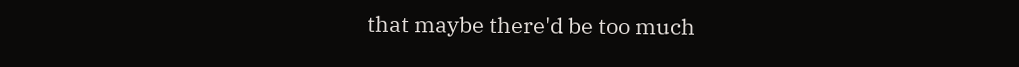that maybe there'd be too much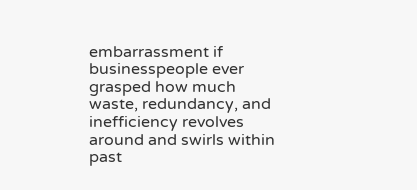embarrassment if businesspeople ever grasped how much waste, redundancy, and inefficiency revolves around and swirls within past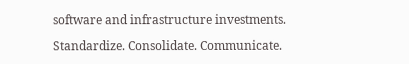software and infrastructure investments.

Standardize. Consolidate. Communicate.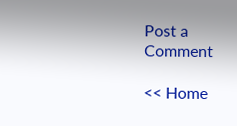Post a Comment

<< Home